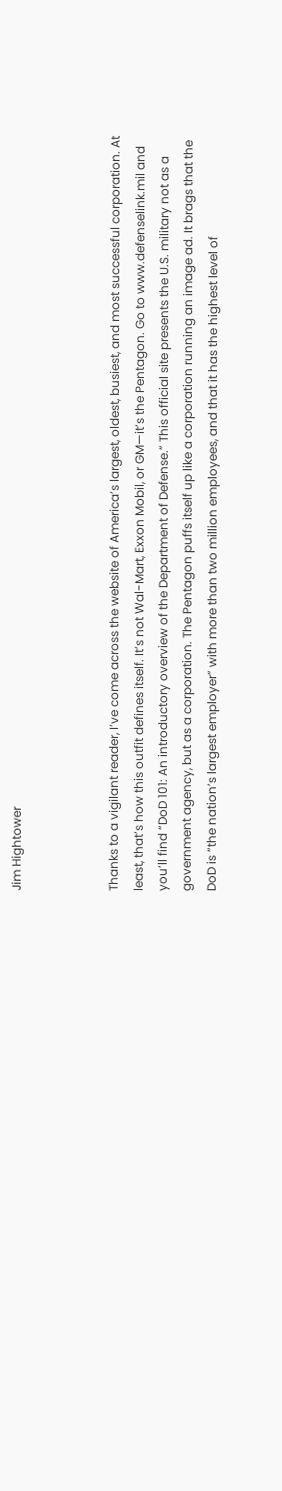Jim Hightower



Thanks to a vigilant reader, I’ve come across the website of America’s largest, oldest, busiest, and most successful corporation. At least, that’s how this outfit defines itself. It’s not Wal-Mart, Exxon Mobil, or GM—it’s the Pentagon. Go to www.defenselink.mil and you’ll find “DoD 101: An introductory overview of the Department of Defense.” This official site presents the U.S. military not as a government agency, but as a corporation. The Pentagon puffs itself up like a corporation running an image ad. It brags that the DoD is “the nation’s largest employer” with more than two million employees, and that it has the highest level of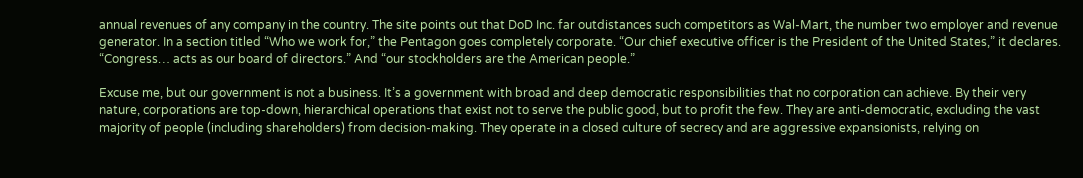annual revenues of any company in the country. The site points out that DoD Inc. far outdistances such competitors as Wal-Mart, the number two employer and revenue generator. In a section titled “Who we work for,” the Pentagon goes completely corporate. “Our chief executive officer is the President of the United States,” it declares. “Congress… acts as our board of directors.” And “our stockholders are the American people.”

Excuse me, but our government is not a business. It’s a government with broad and deep democratic responsibilities that no corporation can achieve. By their very nature, corporations are top-down, hierarchical operations that exist not to serve the public good, but to profit the few. They are anti-democratic, excluding the vast majority of people (including shareholders) from decision-making. They operate in a closed culture of secrecy and are aggressive expansionists, relying on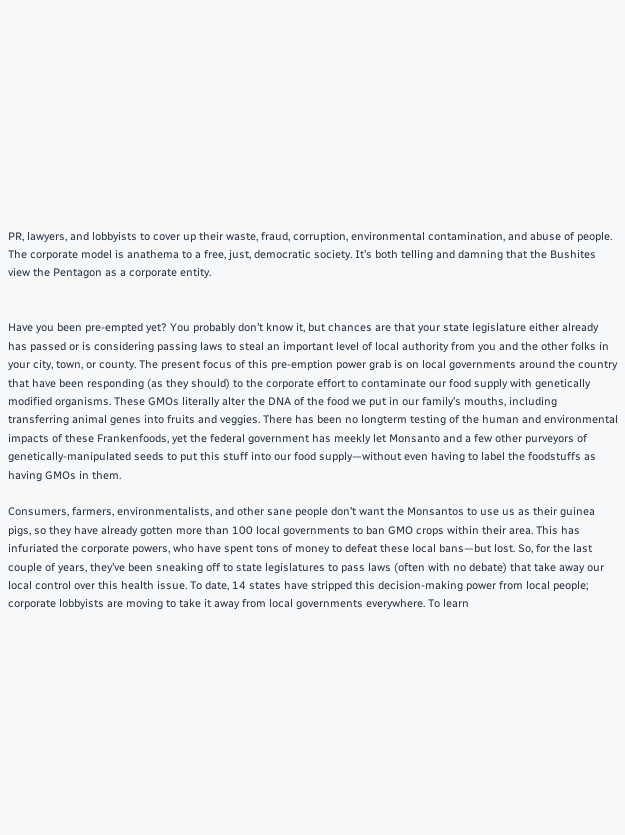PR, lawyers, and lobbyists to cover up their waste, fraud, corruption, environmental contamination, and abuse of people. The corporate model is anathema to a free, just, democratic society. It’s both telling and damning that the Bushites view the Pentagon as a corporate entity.


Have you been pre-empted yet? You probably don’t know it, but chances are that your state legislature either already has passed or is considering passing laws to steal an important level of local authority from you and the other folks in your city, town, or county. The present focus of this pre-emption power grab is on local governments around the country that have been responding (as they should) to the corporate effort to contaminate our food supply with genetically modified organisms. These GMOs literally alter the DNA of the food we put in our family’s mouths, including transferring animal genes into fruits and veggies. There has been no longterm testing of the human and environmental impacts of these Frankenfoods, yet the federal government has meekly let Monsanto and a few other purveyors of genetically-manipulated seeds to put this stuff into our food supply—without even having to label the foodstuffs as having GMOs in them.

Consumers, farmers, environmentalists, and other sane people don’t want the Monsantos to use us as their guinea pigs, so they have already gotten more than 100 local governments to ban GMO crops within their area. This has infuriated the corporate powers, who have spent tons of money to defeat these local bans—but lost. So, for the last couple of years, they’ve been sneaking off to state legislatures to pass laws (often with no debate) that take away our local control over this health issue. To date, 14 states have stripped this decision-making power from local people; corporate lobbyists are moving to take it away from local governments everywhere. To learn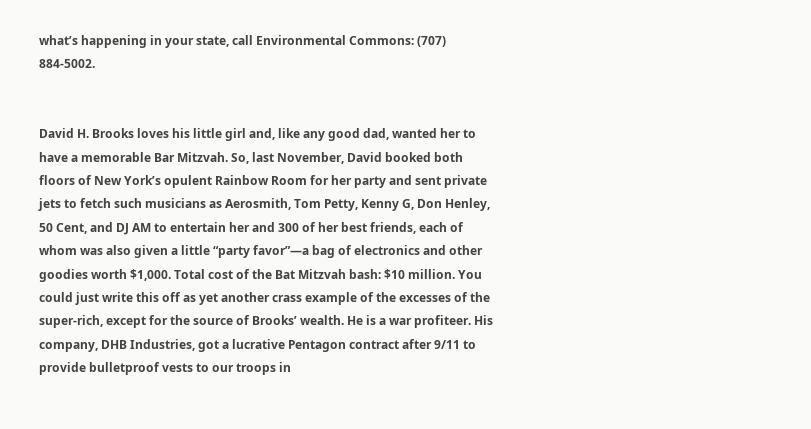what’s happening in your state, call Environmental Commons: (707) 884-5002.


David H. Brooks loves his little girl and, like any good dad, wanted her to have a memorable Bar Mitzvah. So, last November, David booked both floors of New York’s opulent Rainbow Room for her party and sent private jets to fetch such musicians as Aerosmith, Tom Petty, Kenny G, Don Henley, 50 Cent, and DJ AM to entertain her and 300 of her best friends, each of whom was also given a little “party favor”—a bag of electronics and other goodies worth $1,000. Total cost of the Bat Mitzvah bash: $10 million. You could just write this off as yet another crass example of the excesses of the super-rich, except for the source of Brooks’ wealth. He is a war profiteer. His company, DHB Industries, got a lucrative Pentagon contract after 9/11 to provide bulletproof vests to our troops in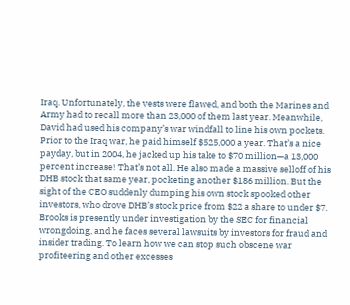Iraq. Unfortunately, the vests were flawed, and both the Marines and Army had to recall more than 23,000 of them last year. Meanwhile, David had used his company’s war windfall to line his own pockets. Prior to the Iraq war, he paid himself $525,000 a year. That’s a nice payday, but in 2004, he jacked up his take to $70 million—a 13,000 percent increase! That’s not all. He also made a massive selloff of his DHB stock that same year, pocketing another $186 million. But the sight of the CEO suddenly dumping his own stock spooked other investors, who drove DHB’s stock price from $22 a share to under $7. Brooks is presently under investigation by the SEC for financial wrongdoing, and he faces several lawsuits by investors for fraud and insider trading. To learn how we can stop such obscene war profiteering and other excesses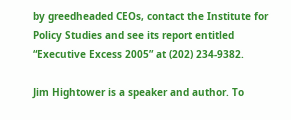by greedheaded CEOs, contact the Institute for Policy Studies and see its report entitled “Executive Excess 2005” at (202) 234-9382.

Jim Hightower is a speaker and author. To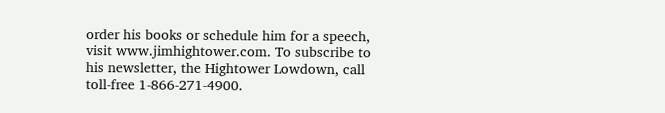order his books or schedule him for a speech, visit www.jimhightower.com. To subscribe to his newsletter, the Hightower Lowdown, call toll-free 1-866-271-4900.